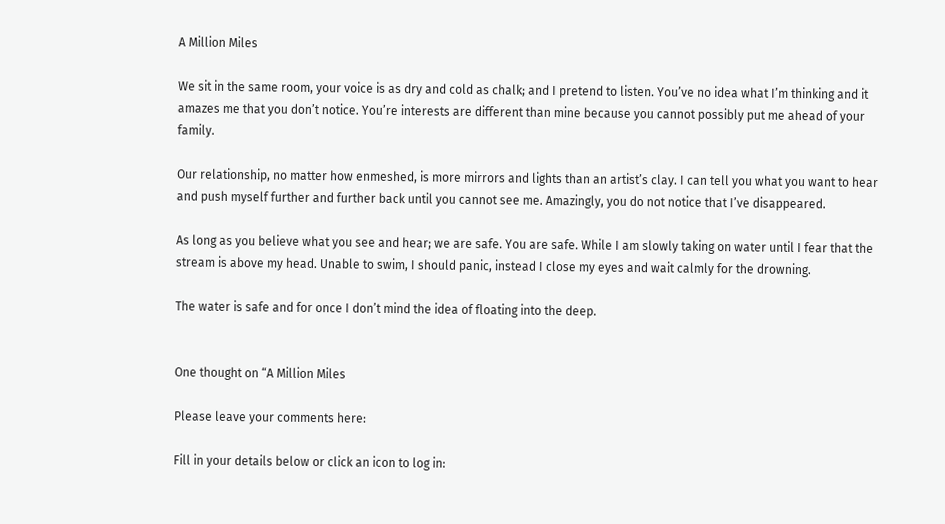A Million Miles

We sit in the same room, your voice is as dry and cold as chalk; and I pretend to listen. You’ve no idea what I’m thinking and it amazes me that you don’t notice. You’re interests are different than mine because you cannot possibly put me ahead of your family.

Our relationship, no matter how enmeshed, is more mirrors and lights than an artist’s clay. I can tell you what you want to hear and push myself further and further back until you cannot see me. Amazingly, you do not notice that I’ve disappeared.

As long as you believe what you see and hear; we are safe. You are safe. While I am slowly taking on water until I fear that the stream is above my head. Unable to swim, I should panic, instead I close my eyes and wait calmly for the drowning.

The water is safe and for once I don’t mind the idea of floating into the deep.


One thought on “A Million Miles

Please leave your comments here:

Fill in your details below or click an icon to log in: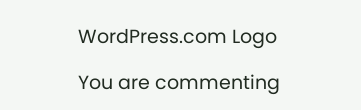WordPress.com Logo

You are commenting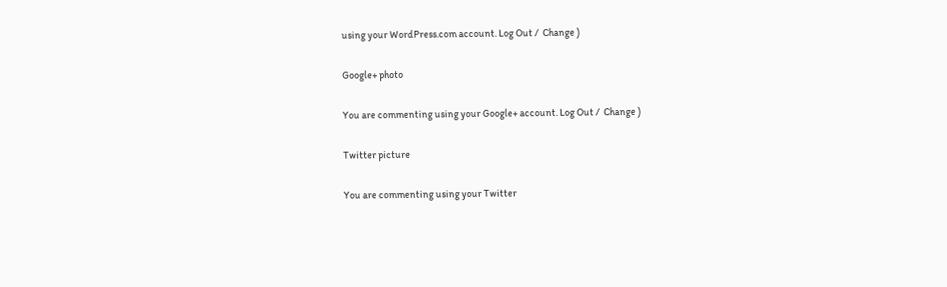using your WordPress.com account. Log Out /  Change )

Google+ photo

You are commenting using your Google+ account. Log Out /  Change )

Twitter picture

You are commenting using your Twitter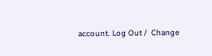account. Log Out /  Change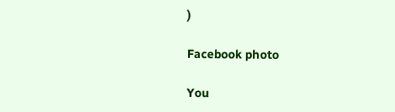)

Facebook photo

You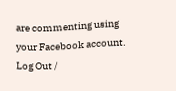are commenting using your Facebook account. Log Out /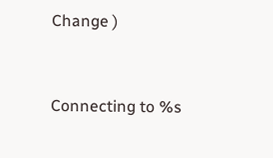Change )


Connecting to %s